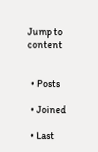Jump to content


  • Posts

  • Joined

  • Last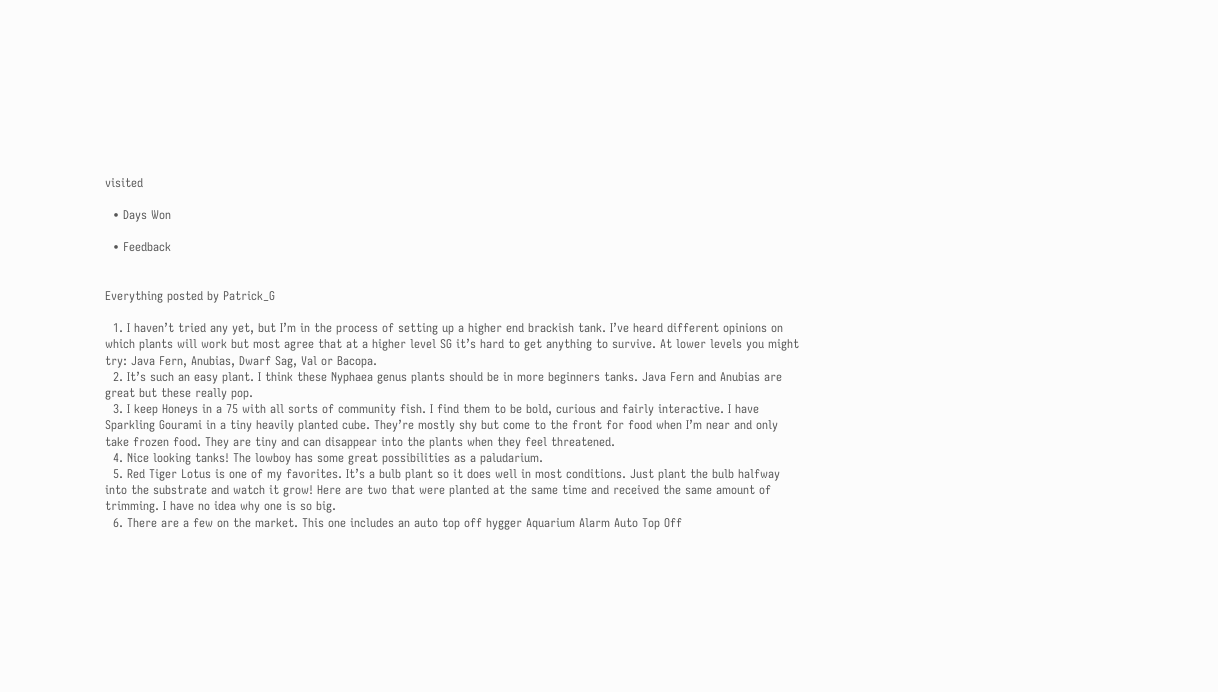visited

  • Days Won

  • Feedback


Everything posted by Patrick_G

  1. I haven’t tried any yet, but I’m in the process of setting up a higher end brackish tank. I’ve heard different opinions on which plants will work but most agree that at a higher level SG it’s hard to get anything to survive. At lower levels you might try: Java Fern, Anubias, Dwarf Sag, Val or Bacopa.
  2. It’s such an easy plant. I think these Nyphaea genus plants should be in more beginners tanks. Java Fern and Anubias are great but these really pop.
  3. I keep Honeys in a 75 with all sorts of community fish. I find them to be bold, curious and fairly interactive. I have Sparkling Gourami in a tiny heavily planted cube. They’re mostly shy but come to the front for food when I’m near and only take frozen food. They are tiny and can disappear into the plants when they feel threatened.
  4. Nice looking tanks! The lowboy has some great possibilities as a paludarium.
  5. Red Tiger Lotus is one of my favorites. It’s a bulb plant so it does well in most conditions. Just plant the bulb halfway into the substrate and watch it grow! Here are two that were planted at the same time and received the same amount of trimming. I have no idea why one is so big.
  6. There are a few on the market. This one includes an auto top off hygger Aquarium Alarm Auto Top Off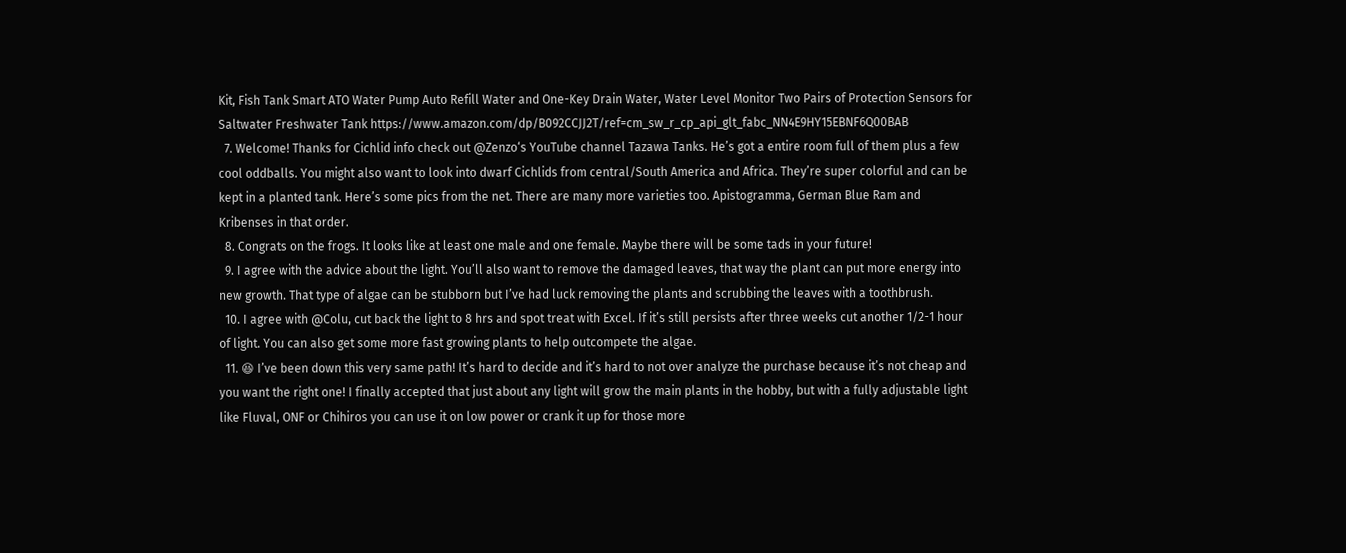Kit, Fish Tank Smart ATO Water Pump Auto Refill Water and One-Key Drain Water, Water Level Monitor Two Pairs of Protection Sensors for Saltwater Freshwater Tank https://www.amazon.com/dp/B092CCJJ2T/ref=cm_sw_r_cp_api_glt_fabc_NN4E9HY15EBNF6Q00BAB
  7. Welcome! Thanks for Cichlid info check out @Zenzo‘s YouTube channel Tazawa Tanks. He’s got a entire room full of them plus a few cool oddballs. You might also want to look into dwarf Cichlids from central/South America and Africa. They’re super colorful and can be kept in a planted tank. Here’s some pics from the net. There are many more varieties too. Apistogramma, German Blue Ram and Kribenses in that order.
  8. Congrats on the frogs. It looks like at least one male and one female. Maybe there will be some tads in your future!
  9. I agree with the advice about the light. You’ll also want to remove the damaged leaves, that way the plant can put more energy into new growth. That type of algae can be stubborn but I’ve had luck removing the plants and scrubbing the leaves with a toothbrush.
  10. I agree with @Colu, cut back the light to 8 hrs and spot treat with Excel. If it’s still persists after three weeks cut another 1/2-1 hour of light. You can also get some more fast growing plants to help outcompete the algae.
  11. 😆 I’ve been down this very same path! It’s hard to decide and it’s hard to not over analyze the purchase because it’s not cheap and you want the right one! I finally accepted that just about any light will grow the main plants in the hobby, but with a fully adjustable light like Fluval, ONF or Chihiros you can use it on low power or crank it up for those more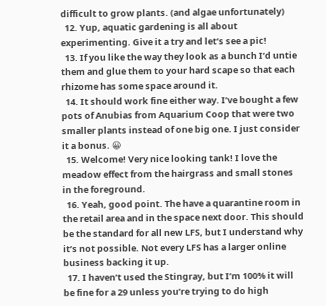difficult to grow plants. (and algae unfortunately)
  12. Yup, aquatic gardening is all about experimenting. Give it a try and let’s see a pic!
  13. If you like the way they look as a bunch I’d untie them and glue them to your hard scape so that each rhizome has some space around it.
  14. It should work fine either way. I’ve bought a few pots of Anubias from Aquarium Coop that were two smaller plants instead of one big one. I just consider it a bonus. 😀
  15. Welcome! Very nice looking tank! I love the meadow effect from the hairgrass and small stones in the foreground.
  16. Yeah, good point. The have a quarantine room in the retail area and in the space next door. This should be the standard for all new LFS, but I understand why it’s not possible. Not every LFS has a larger online business backing it up.
  17. I haven’t used the Stingray, but I’m 100% it will be fine for a 29 unless you’re trying to do high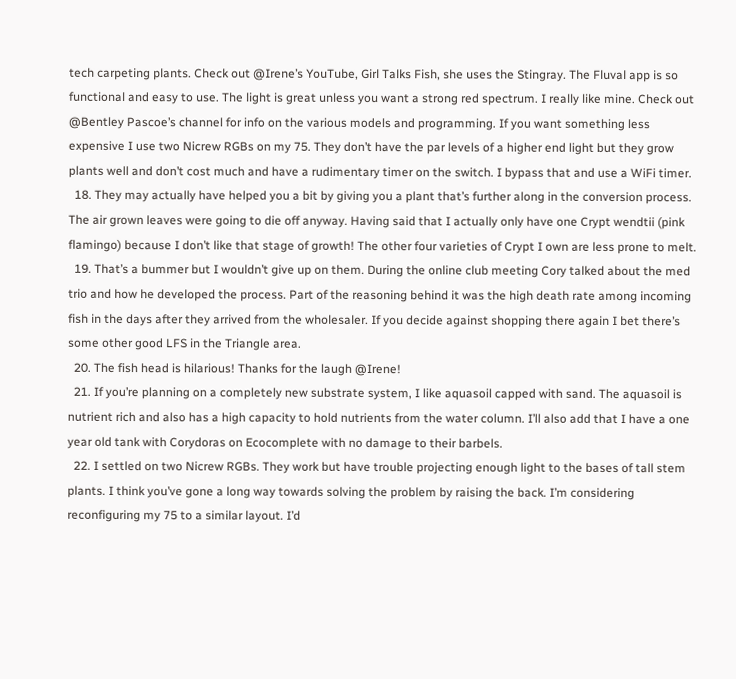tech carpeting plants. Check out @Irene’s YouTube, Girl Talks Fish, she uses the Stingray. The Fluval app is so functional and easy to use. The light is great unless you want a strong red spectrum. I really like mine. Check out @Bentley Pascoe’s channel for info on the various models and programming. If you want something less expensive I use two Nicrew RGBs on my 75. They don’t have the par levels of a higher end light but they grow plants well and don’t cost much and have a rudimentary timer on the switch. I bypass that and use a WiFi timer.
  18. They may actually have helped you a bit by giving you a plant that’s further along in the conversion process. The air grown leaves were going to die off anyway. Having said that I actually only have one Crypt wendtii (pink flamingo) because I don’t like that stage of growth! The other four varieties of Crypt I own are less prone to melt.
  19. That’s a bummer but I wouldn’t give up on them. During the online club meeting Cory talked about the med trio and how he developed the process. Part of the reasoning behind it was the high death rate among incoming fish in the days after they arrived from the wholesaler. If you decide against shopping there again I bet there’s some other good LFS in the Triangle area.
  20. The fish head is hilarious! Thanks for the laugh @Irene!
  21. If you’re planning on a completely new substrate system, I like aquasoil capped with sand. The aquasoil is nutrient rich and also has a high capacity to hold nutrients from the water column. I’ll also add that I have a one year old tank with Corydoras on Ecocomplete with no damage to their barbels.
  22. I settled on two Nicrew RGBs. They work but have trouble projecting enough light to the bases of tall stem plants. I think you’ve gone a long way towards solving the problem by raising the back. I’m considering reconfiguring my 75 to a similar layout. I’d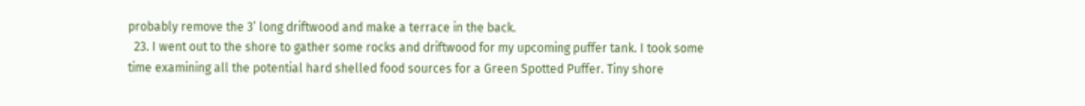probably remove the 3’ long driftwood and make a terrace in the back.
  23. I went out to the shore to gather some rocks and driftwood for my upcoming puffer tank. I took some time examining all the potential hard shelled food sources for a Green Spotted Puffer. Tiny shore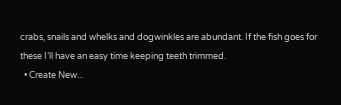crabs, snails and whelks and dogwinkles are abundant. If the fish goes for these I’ll have an easy time keeping teeth trimmed.
  • Create New...